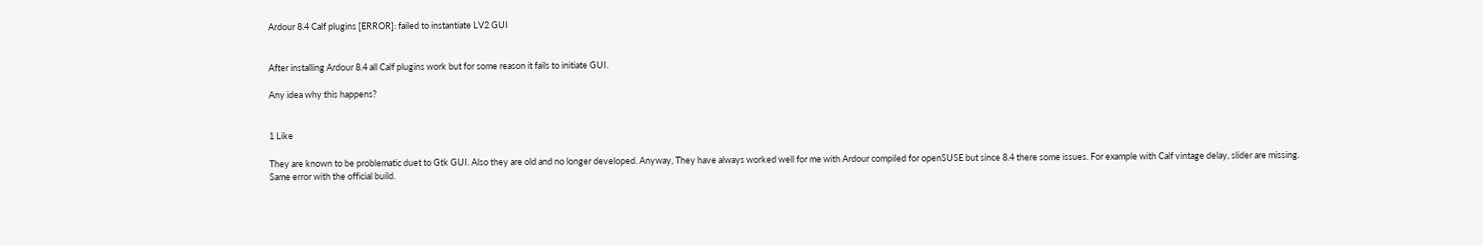Ardour 8.4 Calf plugins [ERROR]: failed to instantiate LV2 GUI


After installing Ardour 8.4 all Calf plugins work but for some reason it fails to initiate GUI.

Any idea why this happens?


1 Like

They are known to be problematic duet to Gtk GUI. Also they are old and no longer developed. Anyway, They have always worked well for me with Ardour compiled for openSUSE but since 8.4 there some issues. For example with Calf vintage delay, slider are missing.
Same error with the official build.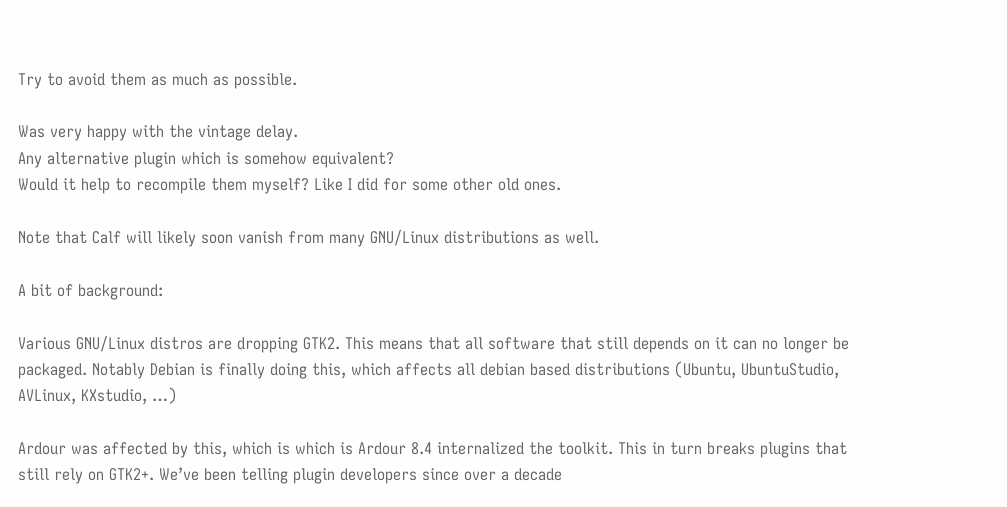Try to avoid them as much as possible.

Was very happy with the vintage delay.
Any alternative plugin which is somehow equivalent?
Would it help to recompile them myself? Like I did for some other old ones.

Note that Calf will likely soon vanish from many GNU/Linux distributions as well.

A bit of background:

Various GNU/Linux distros are dropping GTK2. This means that all software that still depends on it can no longer be packaged. Notably Debian is finally doing this, which affects all debian based distributions (Ubuntu, UbuntuStudio, AVLinux, KXstudio, …)

Ardour was affected by this, which is which is Ardour 8.4 internalized the toolkit. This in turn breaks plugins that still rely on GTK2+. We’ve been telling plugin developers since over a decade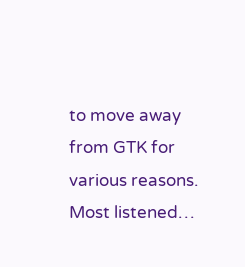to move away from GTK for various reasons. Most listened…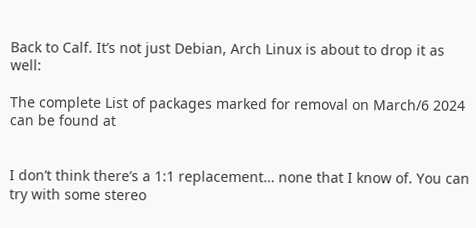Back to Calf. It’s not just Debian, Arch Linux is about to drop it as well:

The complete List of packages marked for removal on March/6 2024 can be found at


I don’t think there’s a 1:1 replacement… none that I know of. You can try with some stereo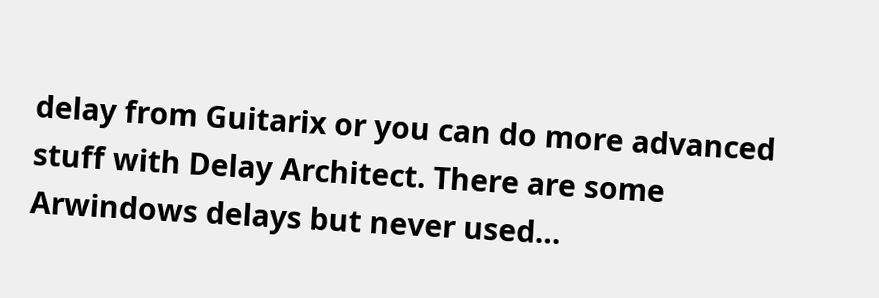delay from Guitarix or you can do more advanced stuff with Delay Architect. There are some Arwindows delays but never used…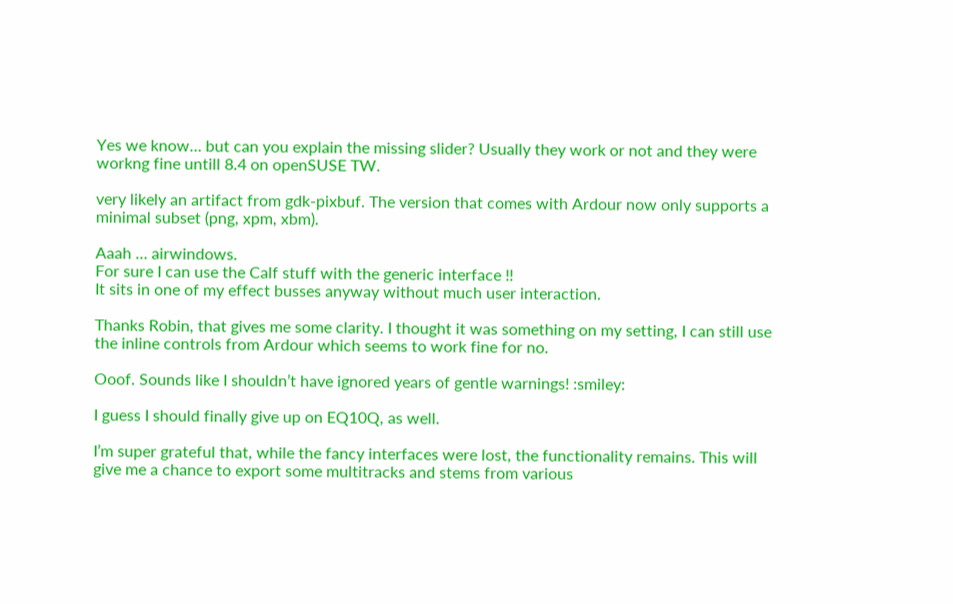Yes we know… but can you explain the missing slider? Usually they work or not and they were workng fine untill 8.4 on openSUSE TW.

very likely an artifact from gdk-pixbuf. The version that comes with Ardour now only supports a minimal subset (png, xpm, xbm).

Aaah … airwindows.
For sure I can use the Calf stuff with the generic interface !!
It sits in one of my effect busses anyway without much user interaction.

Thanks Robin, that gives me some clarity. I thought it was something on my setting, I can still use the inline controls from Ardour which seems to work fine for no.

Ooof. Sounds like I shouldn’t have ignored years of gentle warnings! :smiley:

I guess I should finally give up on EQ10Q, as well.

I’m super grateful that, while the fancy interfaces were lost, the functionality remains. This will give me a chance to export some multitracks and stems from various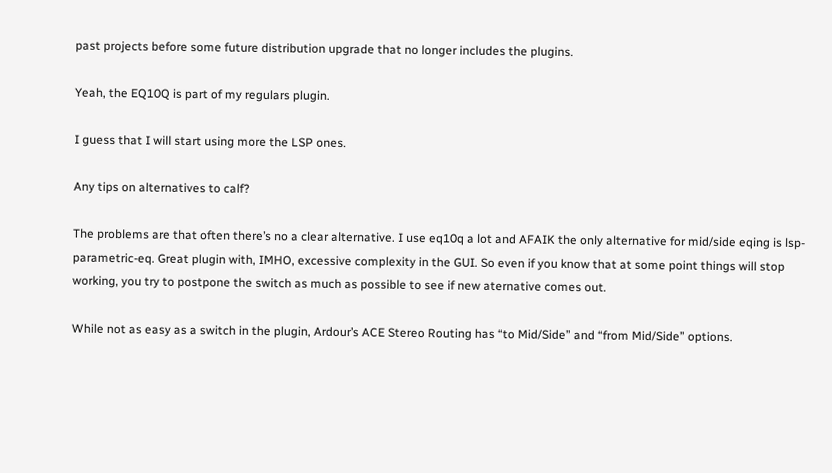past projects before some future distribution upgrade that no longer includes the plugins.

Yeah, the EQ10Q is part of my regulars plugin.

I guess that I will start using more the LSP ones.

Any tips on alternatives to calf?

The problems are that often there’s no a clear alternative. I use eq10q a lot and AFAIK the only alternative for mid/side eqing is lsp-parametric-eq. Great plugin with, IMHO, excessive complexity in the GUI. So even if you know that at some point things will stop working, you try to postpone the switch as much as possible to see if new aternative comes out.

While not as easy as a switch in the plugin, Ardour’s ACE Stereo Routing has “to Mid/Side” and “from Mid/Side” options.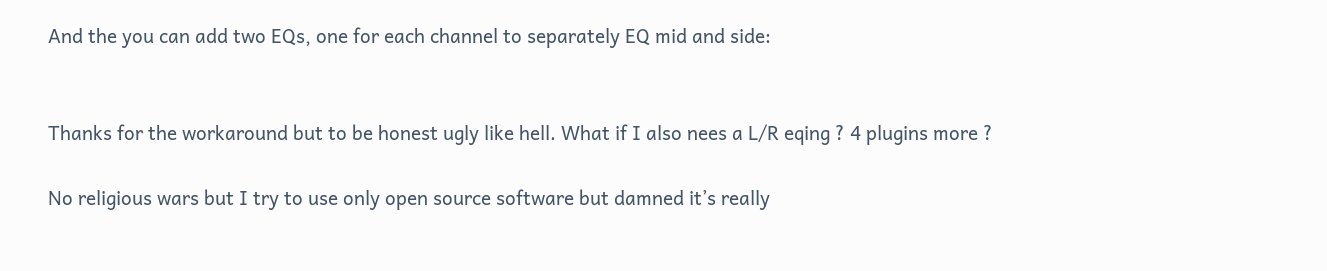And the you can add two EQs, one for each channel to separately EQ mid and side:


Thanks for the workaround but to be honest ugly like hell. What if I also nees a L/R eqing ? 4 plugins more ?

No religious wars but I try to use only open source software but damned it’s really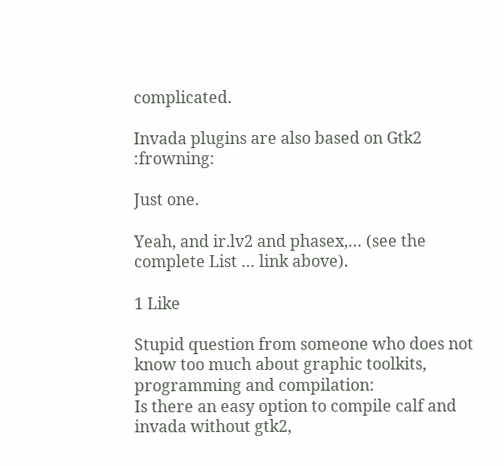complicated.

Invada plugins are also based on Gtk2 :frowning:

Just one.

Yeah, and ir.lv2 and phasex,… (see the complete List … link above).

1 Like

Stupid question from someone who does not know too much about graphic toolkits, programming and compilation:
Is there an easy option to compile calf and invada without gtk2,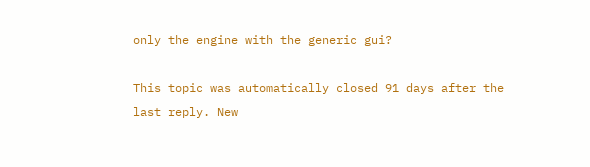only the engine with the generic gui?

This topic was automatically closed 91 days after the last reply. New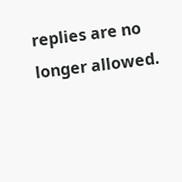replies are no longer allowed.